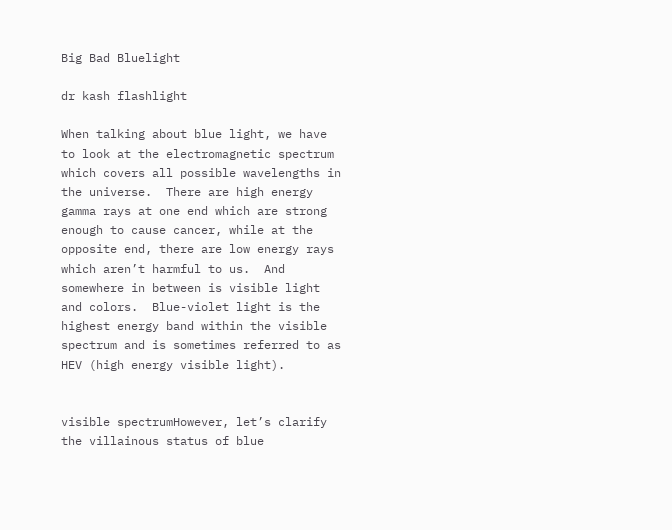Big Bad Bluelight

dr kash flashlight

When talking about blue light, we have to look at the electromagnetic spectrum which covers all possible wavelengths in the universe.  There are high energy gamma rays at one end which are strong enough to cause cancer, while at the opposite end, there are low energy rays which aren’t harmful to us.  And somewhere in between is visible light and colors.  Blue-violet light is the highest energy band within the visible spectrum and is sometimes referred to as HEV (high energy visible light).


visible spectrumHowever, let’s clarify the villainous status of blue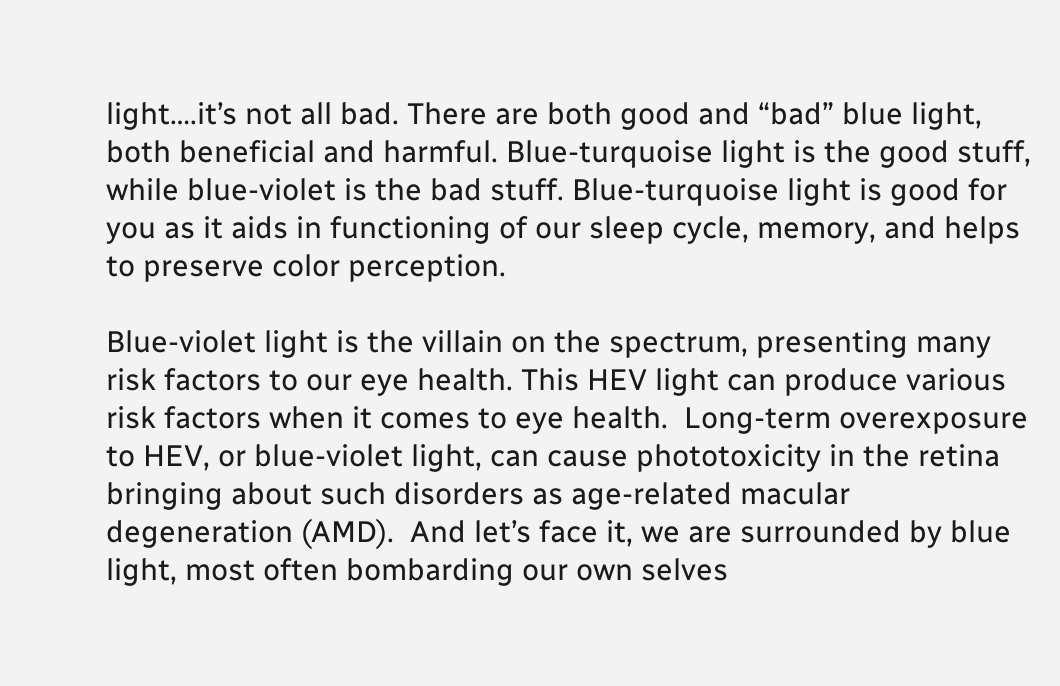light….it’s not all bad. There are both good and “bad” blue light, both beneficial and harmful. Blue-turquoise light is the good stuff, while blue-violet is the bad stuff. Blue-turquoise light is good for you as it aids in functioning of our sleep cycle, memory, and helps to preserve color perception.

Blue-violet light is the villain on the spectrum, presenting many risk factors to our eye health. This HEV light can produce various risk factors when it comes to eye health.  Long-term overexposure to HEV, or blue-violet light, can cause phototoxicity in the retina bringing about such disorders as age-related macular degeneration (AMD).  And let’s face it, we are surrounded by blue light, most often bombarding our own selves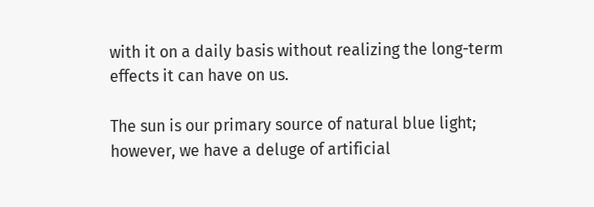with it on a daily basis without realizing the long-term effects it can have on us.

The sun is our primary source of natural blue light; however, we have a deluge of artificial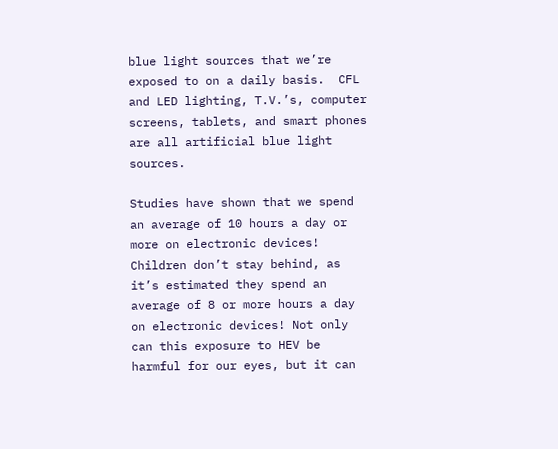blue light sources that we’re exposed to on a daily basis.  CFL and LED lighting, T.V.’s, computer screens, tablets, and smart phones are all artificial blue light sources.

Studies have shown that we spend an average of 10 hours a day or more on electronic devices! Children don’t stay behind, as it’s estimated they spend an average of 8 or more hours a day on electronic devices! Not only can this exposure to HEV be harmful for our eyes, but it can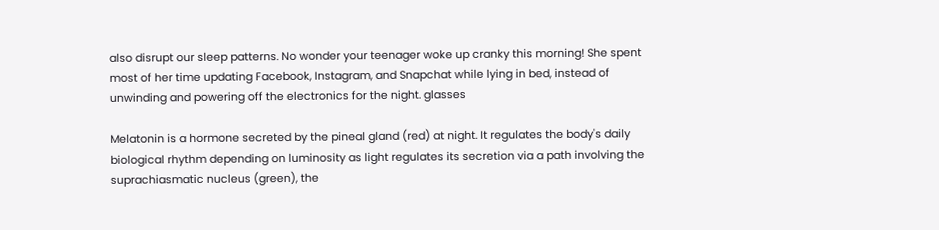also disrupt our sleep patterns. No wonder your teenager woke up cranky this morning! She spent most of her time updating Facebook, Instagram, and Snapchat while lying in bed, instead of unwinding and powering off the electronics for the night. glasses

Melatonin is a hormone secreted by the pineal gland (red) at night. It regulates the body's daily biological rhythm depending on luminosity as light regulates its secretion via a path involving the suprachiasmatic nucleus (green), the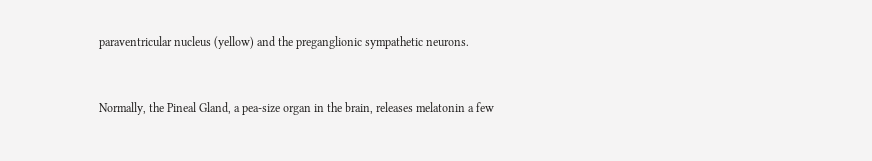paraventricular nucleus (yellow) and the preganglionic sympathetic neurons.


Normally, the Pineal Gland, a pea-size organ in the brain, releases melatonin a few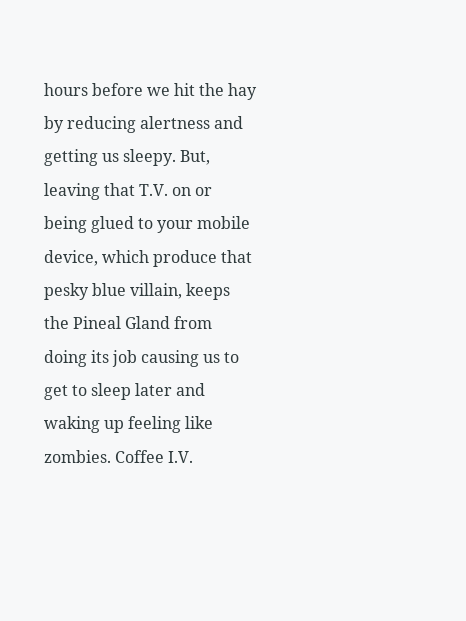hours before we hit the hay by reducing alertness and getting us sleepy. But, leaving that T.V. on or being glued to your mobile device, which produce that pesky blue villain, keeps the Pineal Gland from doing its job causing us to get to sleep later and waking up feeling like zombies. Coffee I.V.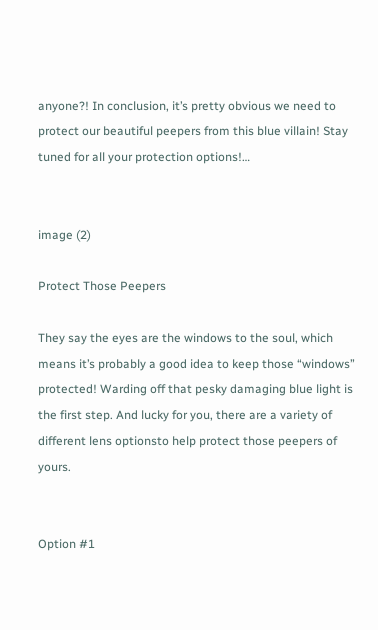anyone?! In conclusion, it’s pretty obvious we need to protect our beautiful peepers from this blue villain! Stay tuned for all your protection options!…


image (2)

Protect Those Peepers

They say the eyes are the windows to the soul, which means it’s probably a good idea to keep those “windows” protected! Warding off that pesky damaging blue light is the first step. And lucky for you, there are a variety of different lens optionsto help protect those peepers of yours.


Option #1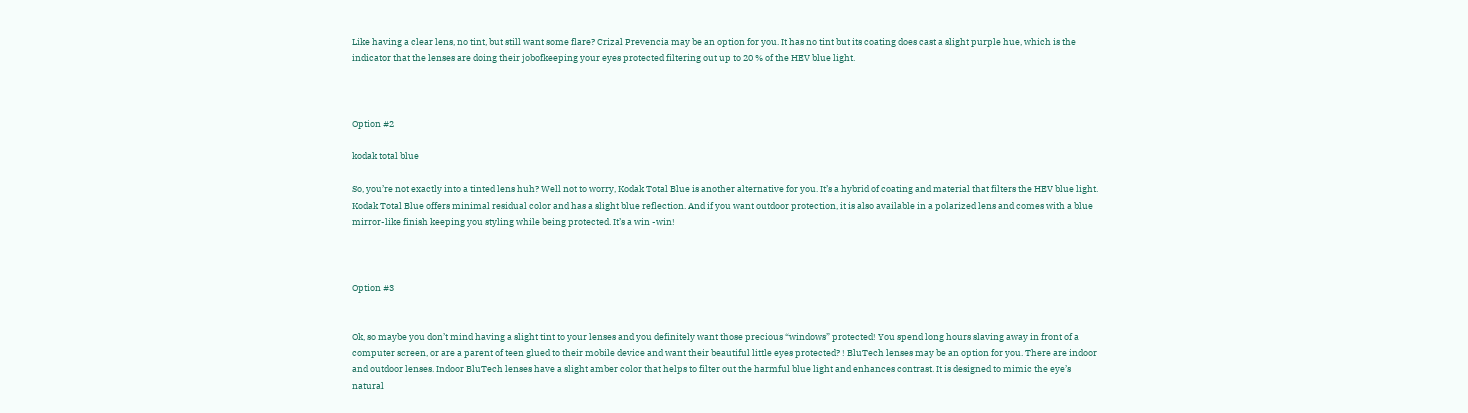Like having a clear lens, no tint, but still want some flare? Crizal Prevencia may be an option for you. It has no tint but its coating does cast a slight purple hue, which is the indicator that the lenses are doing their jobofkeeping your eyes protected filtering out up to 20 % of the HEV blue light.



Option #2

kodak total blue

So, you’re not exactly into a tinted lens huh? Well not to worry, Kodak Total Blue is another alternative for you. It’s a hybrid of coating and material that filters the HEV blue light. Kodak Total Blue offers minimal residual color and has a slight blue reflection. And if you want outdoor protection, it is also available in a polarized lens and comes with a blue mirror-like finish keeping you styling while being protected. It’s a win -win!



Option #3


Ok, so maybe you don’t mind having a slight tint to your lenses and you definitely want those precious “windows” protected! You spend long hours slaving away in front of a computer screen, or are a parent of teen glued to their mobile device and want their beautiful little eyes protected? ! BluTech lenses may be an option for you. There are indoor and outdoor lenses. Indoor BluTech lenses have a slight amber color that helps to filter out the harmful blue light and enhances contrast. It is designed to mimic the eye’s natural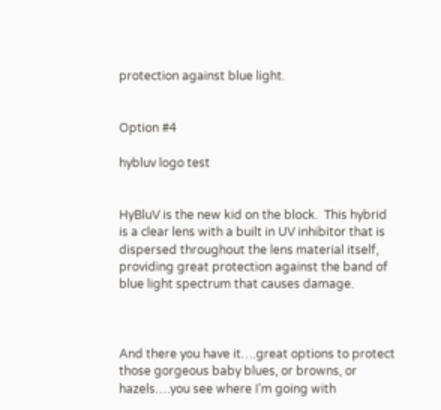protection against blue light.


Option #4

hybluv logo test


HyBluV is the new kid on the block.  This hybrid is a clear lens with a built in UV inhibitor that is dispersed throughout the lens material itself, providing great protection against the band of blue light spectrum that causes damage.



And there you have it….great options to protect those gorgeous baby blues, or browns, or hazels….you see where I’m going with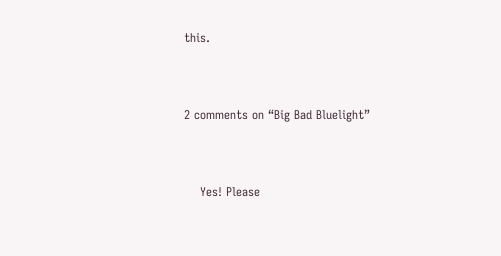this.


2 comments on “Big Bad Bluelight”


    Yes! Please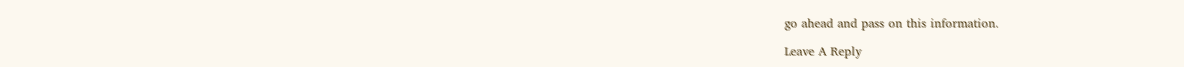go ahead and pass on this information.

Leave A Reply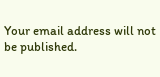Your email address will not be published.